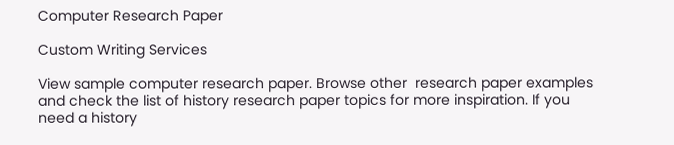Computer Research Paper

Custom Writing Services

View sample computer research paper. Browse other  research paper examples and check the list of history research paper topics for more inspiration. If you need a history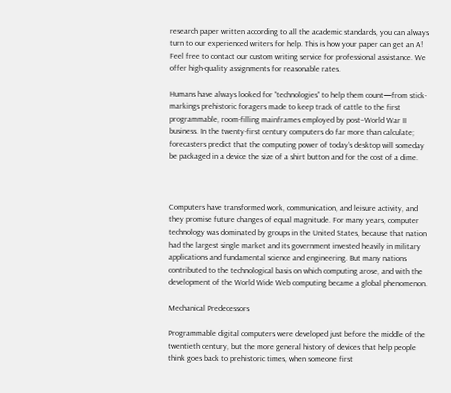research paper written according to all the academic standards, you can always turn to our experienced writers for help. This is how your paper can get an A! Feel free to contact our custom writing service for professional assistance. We offer high-quality assignments for reasonable rates.

Humans have always looked for “technologies” to help them count—from stick-markings prehistoric foragers made to keep track of cattle to the first programmable, room-filling mainframes employed by post–World War II business. In the twenty-first century computers do far more than calculate; forecasters predict that the computing power of today’s desktop will someday be packaged in a device the size of a shirt button and for the cost of a dime.



Computers have transformed work, communication, and leisure activity, and they promise future changes of equal magnitude. For many years, computer technology was dominated by groups in the United States, because that nation had the largest single market and its government invested heavily in military applications and fundamental science and engineering. But many nations contributed to the technological basis on which computing arose, and with the development of the World Wide Web computing became a global phenomenon.

Mechanical Predecessors

Programmable digital computers were developed just before the middle of the twentieth century, but the more general history of devices that help people think goes back to prehistoric times, when someone first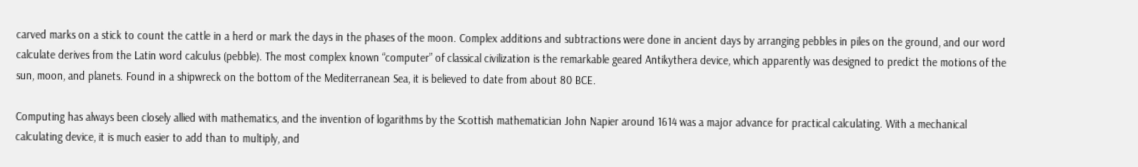carved marks on a stick to count the cattle in a herd or mark the days in the phases of the moon. Complex additions and subtractions were done in ancient days by arranging pebbles in piles on the ground, and our word calculate derives from the Latin word calculus (pebble). The most complex known “computer” of classical civilization is the remarkable geared Antikythera device, which apparently was designed to predict the motions of the sun, moon, and planets. Found in a shipwreck on the bottom of the Mediterranean Sea, it is believed to date from about 80 BCE.

Computing has always been closely allied with mathematics, and the invention of logarithms by the Scottish mathematician John Napier around 1614 was a major advance for practical calculating. With a mechanical calculating device, it is much easier to add than to multiply, and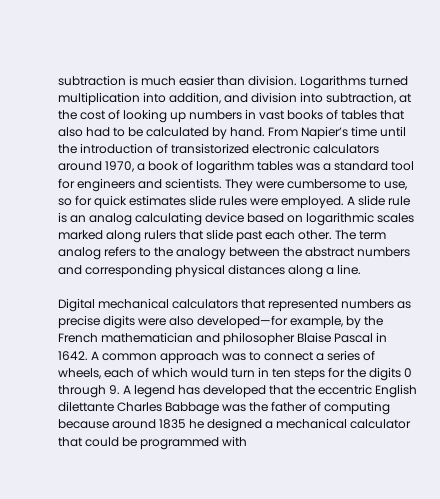subtraction is much easier than division. Logarithms turned multiplication into addition, and division into subtraction, at the cost of looking up numbers in vast books of tables that also had to be calculated by hand. From Napier’s time until the introduction of transistorized electronic calculators around 1970, a book of logarithm tables was a standard tool for engineers and scientists. They were cumbersome to use, so for quick estimates slide rules were employed. A slide rule is an analog calculating device based on logarithmic scales marked along rulers that slide past each other. The term analog refers to the analogy between the abstract numbers and corresponding physical distances along a line.

Digital mechanical calculators that represented numbers as precise digits were also developed—for example, by the French mathematician and philosopher Blaise Pascal in 1642. A common approach was to connect a series of wheels, each of which would turn in ten steps for the digits 0 through 9. A legend has developed that the eccentric English dilettante Charles Babbage was the father of computing because around 1835 he designed a mechanical calculator that could be programmed with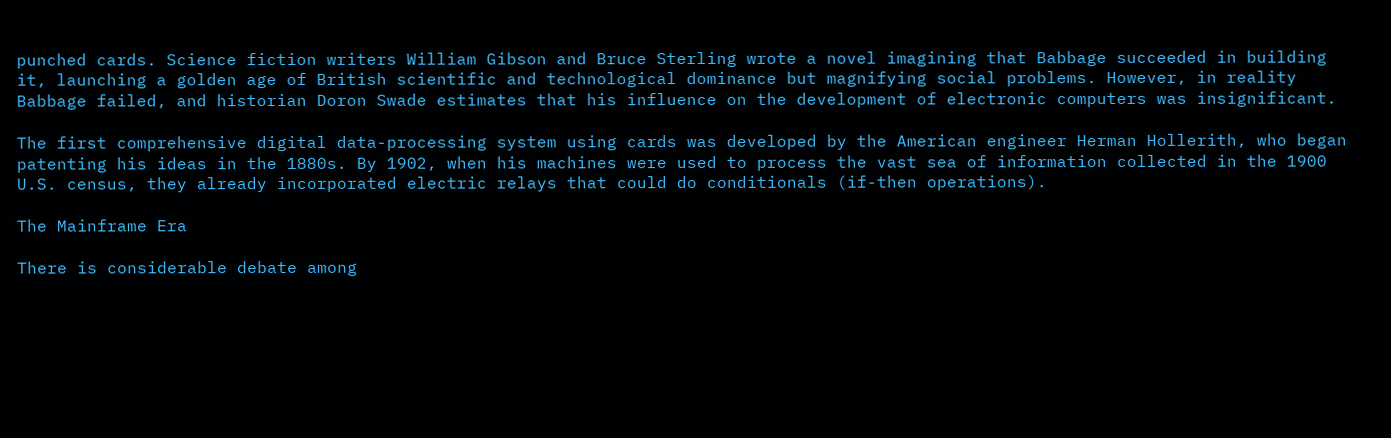punched cards. Science fiction writers William Gibson and Bruce Sterling wrote a novel imagining that Babbage succeeded in building it, launching a golden age of British scientific and technological dominance but magnifying social problems. However, in reality Babbage failed, and historian Doron Swade estimates that his influence on the development of electronic computers was insignificant.

The first comprehensive digital data-processing system using cards was developed by the American engineer Herman Hollerith, who began patenting his ideas in the 1880s. By 1902, when his machines were used to process the vast sea of information collected in the 1900 U.S. census, they already incorporated electric relays that could do conditionals (if-then operations).

The Mainframe Era

There is considerable debate among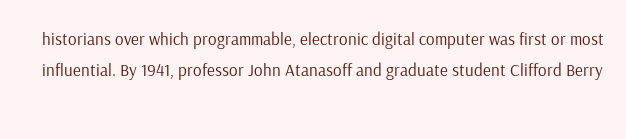historians over which programmable, electronic digital computer was first or most influential. By 1941, professor John Atanasoff and graduate student Clifford Berry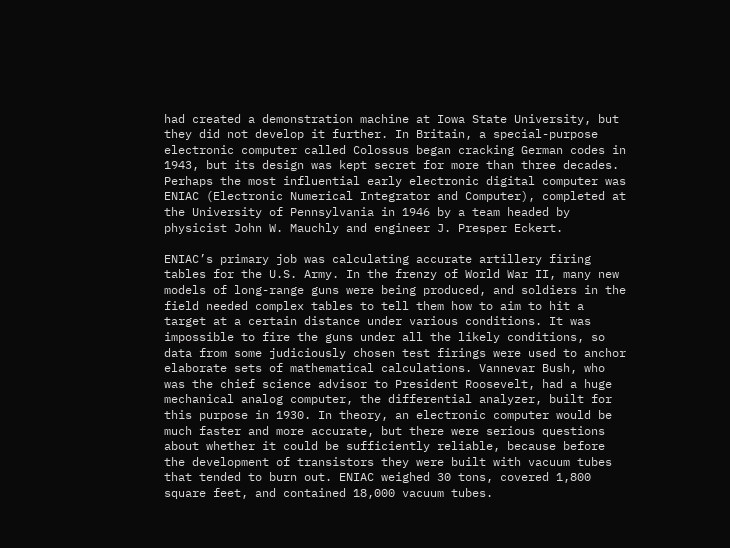had created a demonstration machine at Iowa State University, but they did not develop it further. In Britain, a special-purpose electronic computer called Colossus began cracking German codes in 1943, but its design was kept secret for more than three decades. Perhaps the most influential early electronic digital computer was ENIAC (Electronic Numerical Integrator and Computer), completed at the University of Pennsylvania in 1946 by a team headed by physicist John W. Mauchly and engineer J. Presper Eckert.

ENIAC’s primary job was calculating accurate artillery firing tables for the U.S. Army. In the frenzy of World War II, many new models of long-range guns were being produced, and soldiers in the field needed complex tables to tell them how to aim to hit a target at a certain distance under various conditions. It was impossible to fire the guns under all the likely conditions, so data from some judiciously chosen test firings were used to anchor elaborate sets of mathematical calculations. Vannevar Bush, who was the chief science advisor to President Roosevelt, had a huge mechanical analog computer, the differential analyzer, built for this purpose in 1930. In theory, an electronic computer would be much faster and more accurate, but there were serious questions about whether it could be sufficiently reliable, because before the development of transistors they were built with vacuum tubes that tended to burn out. ENIAC weighed 30 tons, covered 1,800 square feet, and contained 18,000 vacuum tubes.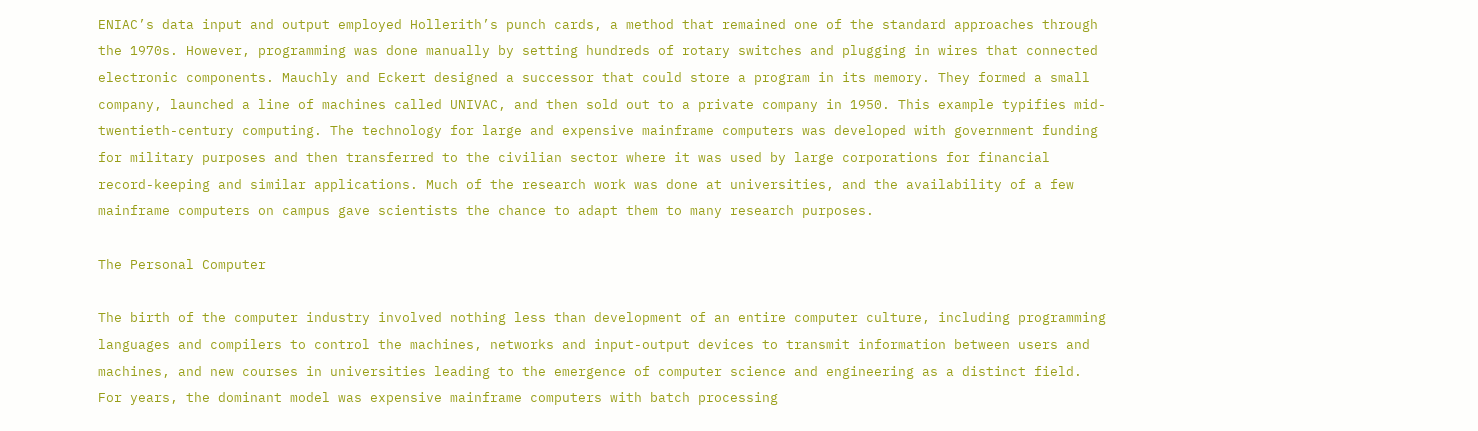ENIAC’s data input and output employed Hollerith’s punch cards, a method that remained one of the standard approaches through the 1970s. However, programming was done manually by setting hundreds of rotary switches and plugging in wires that connected electronic components. Mauchly and Eckert designed a successor that could store a program in its memory. They formed a small company, launched a line of machines called UNIVAC, and then sold out to a private company in 1950. This example typifies mid-twentieth-century computing. The technology for large and expensive mainframe computers was developed with government funding for military purposes and then transferred to the civilian sector where it was used by large corporations for financial record-keeping and similar applications. Much of the research work was done at universities, and the availability of a few mainframe computers on campus gave scientists the chance to adapt them to many research purposes.

The Personal Computer

The birth of the computer industry involved nothing less than development of an entire computer culture, including programming languages and compilers to control the machines, networks and input-output devices to transmit information between users and machines, and new courses in universities leading to the emergence of computer science and engineering as a distinct field. For years, the dominant model was expensive mainframe computers with batch processing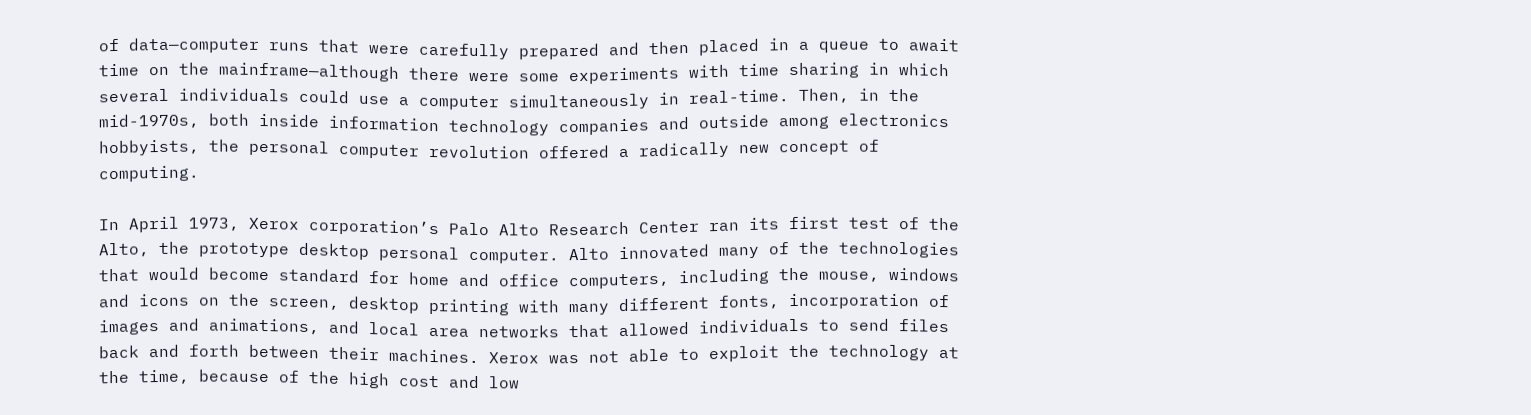of data—computer runs that were carefully prepared and then placed in a queue to await time on the mainframe—although there were some experiments with time sharing in which several individuals could use a computer simultaneously in real-time. Then, in the mid-1970s, both inside information technology companies and outside among electronics hobbyists, the personal computer revolution offered a radically new concept of computing.

In April 1973, Xerox corporation’s Palo Alto Research Center ran its first test of the Alto, the prototype desktop personal computer. Alto innovated many of the technologies that would become standard for home and office computers, including the mouse, windows and icons on the screen, desktop printing with many different fonts, incorporation of images and animations, and local area networks that allowed individuals to send files back and forth between their machines. Xerox was not able to exploit the technology at the time, because of the high cost and low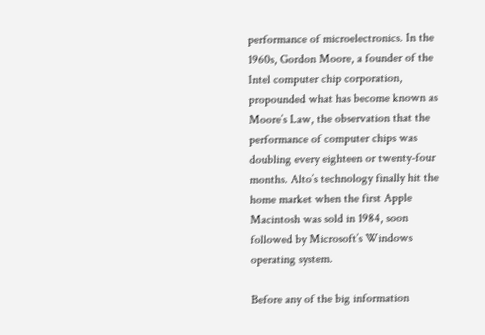performance of microelectronics. In the 1960s, Gordon Moore, a founder of the Intel computer chip corporation, propounded what has become known as Moore’s Law, the observation that the performance of computer chips was doubling every eighteen or twenty-four months. Alto’s technology finally hit the home market when the first Apple Macintosh was sold in 1984, soon followed by Microsoft’s Windows operating system.

Before any of the big information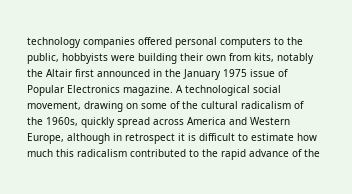technology companies offered personal computers to the public, hobbyists were building their own from kits, notably the Altair first announced in the January 1975 issue of Popular Electronics magazine. A technological social movement, drawing on some of the cultural radicalism of the 1960s, quickly spread across America and Western Europe, although in retrospect it is difficult to estimate how much this radicalism contributed to the rapid advance of the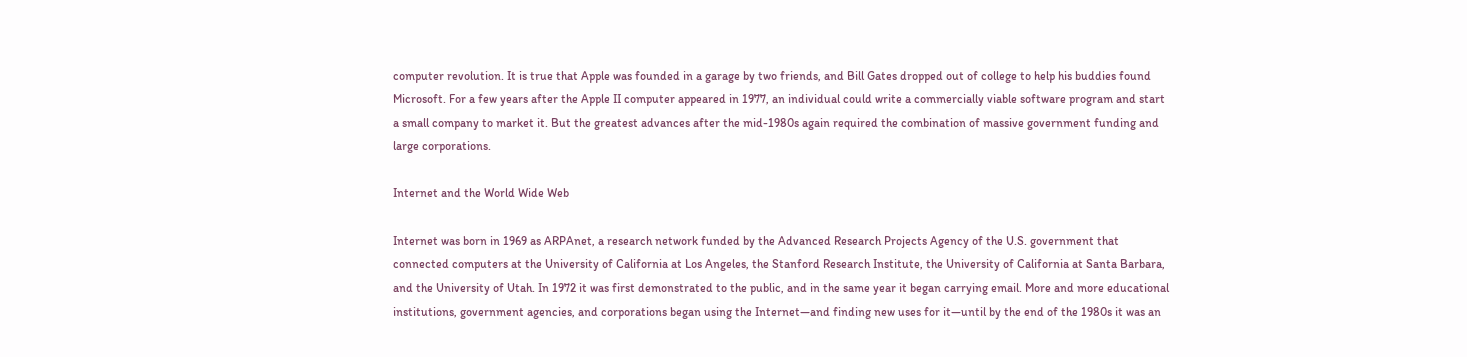computer revolution. It is true that Apple was founded in a garage by two friends, and Bill Gates dropped out of college to help his buddies found Microsoft. For a few years after the Apple II computer appeared in 1977, an individual could write a commercially viable software program and start a small company to market it. But the greatest advances after the mid-1980s again required the combination of massive government funding and large corporations.

Internet and the World Wide Web

Internet was born in 1969 as ARPAnet, a research network funded by the Advanced Research Projects Agency of the U.S. government that connected computers at the University of California at Los Angeles, the Stanford Research Institute, the University of California at Santa Barbara, and the University of Utah. In 1972 it was first demonstrated to the public, and in the same year it began carrying email. More and more educational institutions, government agencies, and corporations began using the Internet—and finding new uses for it—until by the end of the 1980s it was an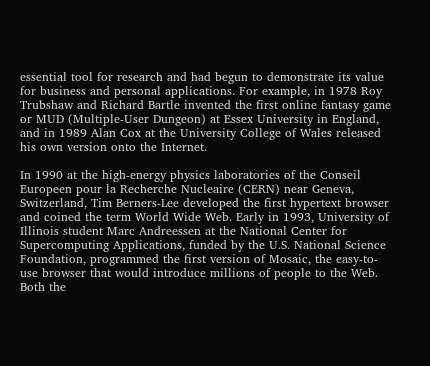essential tool for research and had begun to demonstrate its value for business and personal applications. For example, in 1978 Roy Trubshaw and Richard Bartle invented the first online fantasy game or MUD (Multiple-User Dungeon) at Essex University in England, and in 1989 Alan Cox at the University College of Wales released his own version onto the Internet.

In 1990 at the high-energy physics laboratories of the Conseil Europeen pour la Recherche Nucleaire (CERN) near Geneva, Switzerland, Tim Berners-Lee developed the first hypertext browser and coined the term World Wide Web. Early in 1993, University of Illinois student Marc Andreessen at the National Center for Supercomputing Applications, funded by the U.S. National Science Foundation, programmed the first version of Mosaic, the easy-to-use browser that would introduce millions of people to the Web. Both the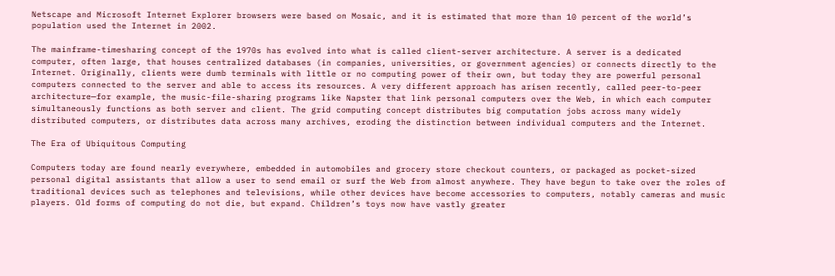Netscape and Microsoft Internet Explorer browsers were based on Mosaic, and it is estimated that more than 10 percent of the world’s population used the Internet in 2002.

The mainframe-timesharing concept of the 1970s has evolved into what is called client-server architecture. A server is a dedicated computer, often large, that houses centralized databases (in companies, universities, or government agencies) or connects directly to the Internet. Originally, clients were dumb terminals with little or no computing power of their own, but today they are powerful personal computers connected to the server and able to access its resources. A very different approach has arisen recently, called peer-to-peer architecture—for example, the music-file-sharing programs like Napster that link personal computers over the Web, in which each computer simultaneously functions as both server and client. The grid computing concept distributes big computation jobs across many widely distributed computers, or distributes data across many archives, eroding the distinction between individual computers and the Internet.

The Era of Ubiquitous Computing

Computers today are found nearly everywhere, embedded in automobiles and grocery store checkout counters, or packaged as pocket-sized personal digital assistants that allow a user to send email or surf the Web from almost anywhere. They have begun to take over the roles of traditional devices such as telephones and televisions, while other devices have become accessories to computers, notably cameras and music players. Old forms of computing do not die, but expand. Children’s toys now have vastly greater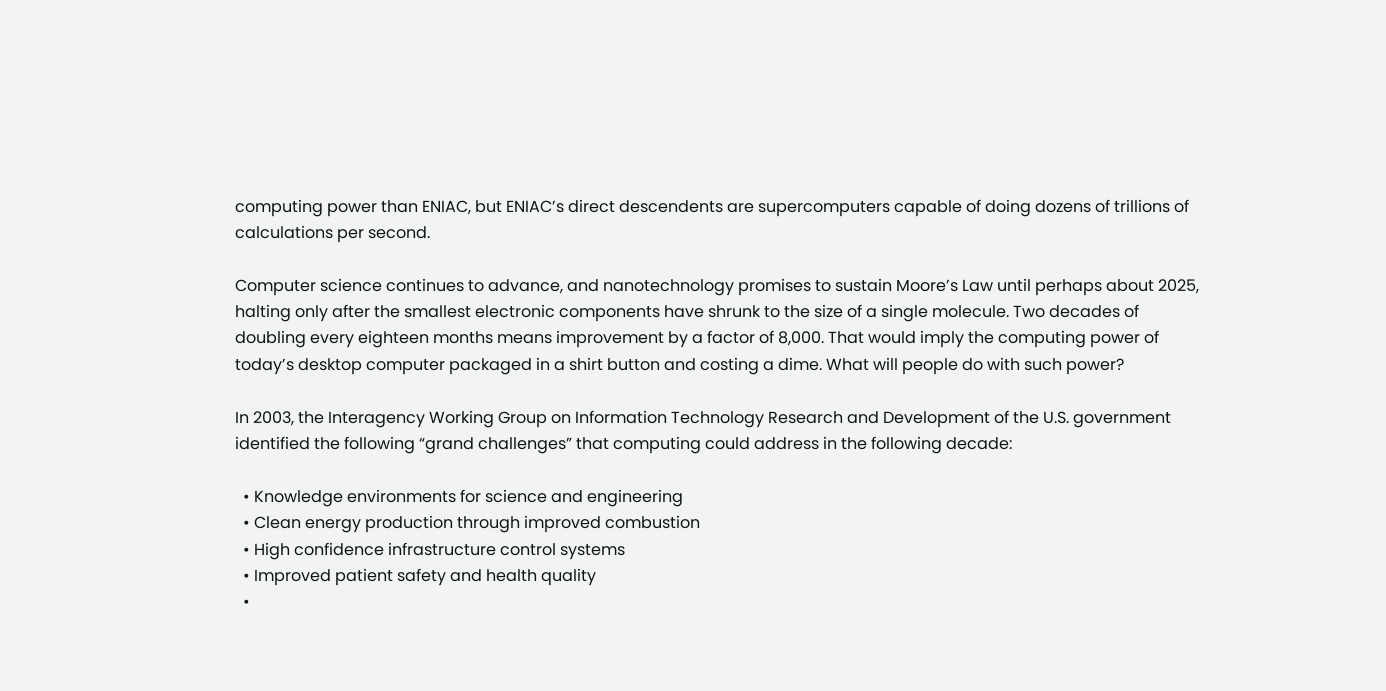computing power than ENIAC, but ENIAC’s direct descendents are supercomputers capable of doing dozens of trillions of calculations per second.

Computer science continues to advance, and nanotechnology promises to sustain Moore’s Law until perhaps about 2025, halting only after the smallest electronic components have shrunk to the size of a single molecule. Two decades of doubling every eighteen months means improvement by a factor of 8,000. That would imply the computing power of today’s desktop computer packaged in a shirt button and costing a dime. What will people do with such power?

In 2003, the Interagency Working Group on Information Technology Research and Development of the U.S. government identified the following “grand challenges” that computing could address in the following decade:

  • Knowledge environments for science and engineering
  • Clean energy production through improved combustion
  • High confidence infrastructure control systems
  • Improved patient safety and health quality
  •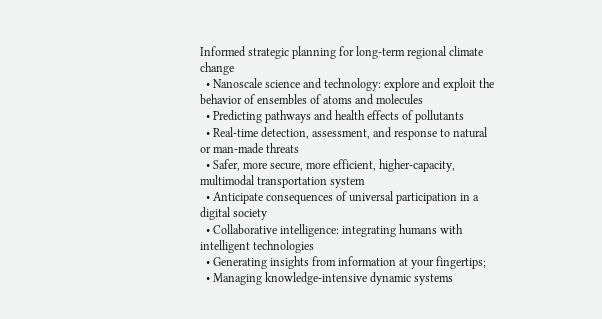Informed strategic planning for long-term regional climate change
  • Nanoscale science and technology: explore and exploit the behavior of ensembles of atoms and molecules
  • Predicting pathways and health effects of pollutants
  • Real-time detection, assessment, and response to natural or man-made threats
  • Safer, more secure, more efficient, higher-capacity, multimodal transportation system
  • Anticipate consequences of universal participation in a digital society
  • Collaborative intelligence: integrating humans with intelligent technologies
  • Generating insights from information at your fingertips;
  • Managing knowledge-intensive dynamic systems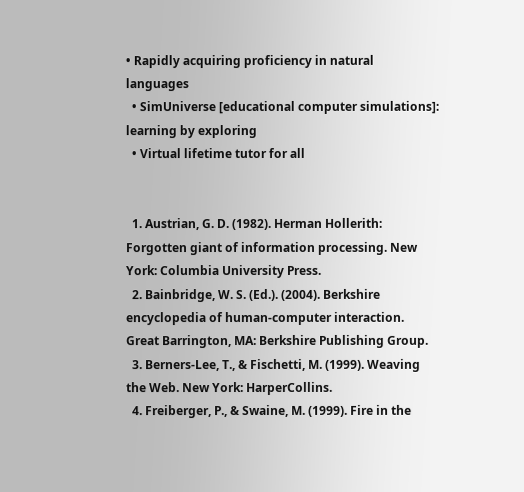• Rapidly acquiring proficiency in natural languages
  • SimUniverse [educational computer simulations]: learning by exploring
  • Virtual lifetime tutor for all


  1. Austrian, G. D. (1982). Herman Hollerith: Forgotten giant of information processing. New York: Columbia University Press.
  2. Bainbridge, W. S. (Ed.). (2004). Berkshire encyclopedia of human-computer interaction. Great Barrington, MA: Berkshire Publishing Group.
  3. Berners-Lee, T., & Fischetti, M. (1999). Weaving the Web. New York: HarperCollins.
  4. Freiberger, P., & Swaine, M. (1999). Fire in the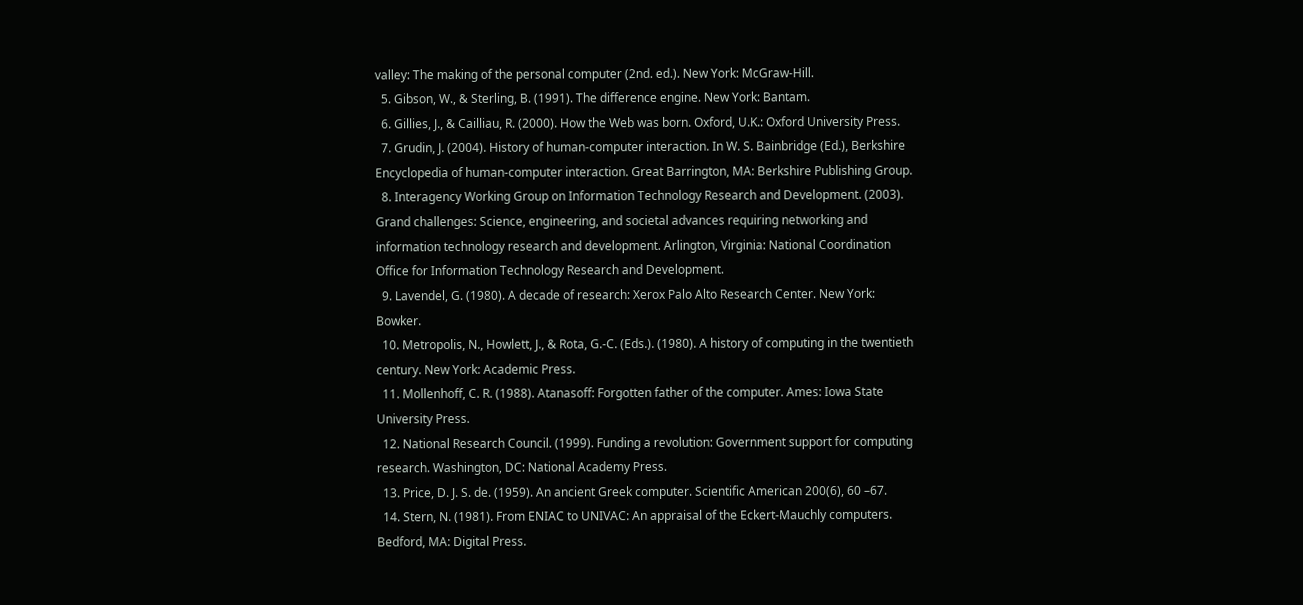valley: The making of the personal computer (2nd. ed.). New York: McGraw-Hill.
  5. Gibson, W., & Sterling, B. (1991). The difference engine. New York: Bantam.
  6. Gillies, J., & Cailliau, R. (2000). How the Web was born. Oxford, U.K.: Oxford University Press.
  7. Grudin, J. (2004). History of human-computer interaction. In W. S. Bainbridge (Ed.), Berkshire Encyclopedia of human-computer interaction. Great Barrington, MA: Berkshire Publishing Group.
  8. Interagency Working Group on Information Technology Research and Development. (2003). Grand challenges: Science, engineering, and societal advances requiring networking and information technology research and development. Arlington, Virginia: National Coordination Office for Information Technology Research and Development.
  9. Lavendel, G. (1980). A decade of research: Xerox Palo Alto Research Center. New York: Bowker.
  10. Metropolis, N., Howlett, J., & Rota, G.-C. (Eds.). (1980). A history of computing in the twentieth century. New York: Academic Press.
  11. Mollenhoff, C. R. (1988). Atanasoff: Forgotten father of the computer. Ames: Iowa State University Press.
  12. National Research Council. (1999). Funding a revolution: Government support for computing research. Washington, DC: National Academy Press.
  13. Price, D. J. S. de. (1959). An ancient Greek computer. Scientific American 200(6), 60 –67.
  14. Stern, N. (1981). From ENIAC to UNIVAC: An appraisal of the Eckert-Mauchly computers. Bedford, MA: Digital Press.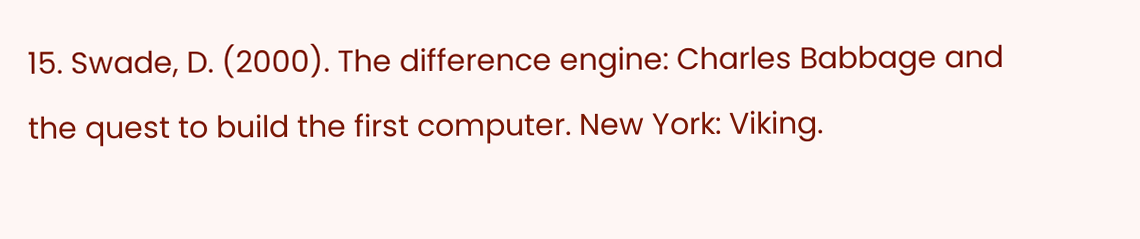15. Swade, D. (2000). The difference engine: Charles Babbage and the quest to build the first computer. New York: Viking.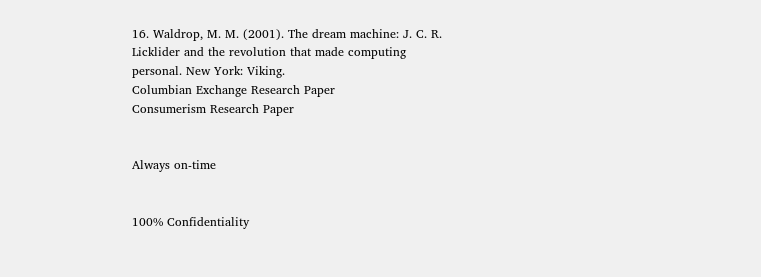16. Waldrop, M. M. (2001). The dream machine: J. C. R. Licklider and the revolution that made computing personal. New York: Viking.
Columbian Exchange Research Paper
Consumerism Research Paper


Always on-time


100% Confidentiality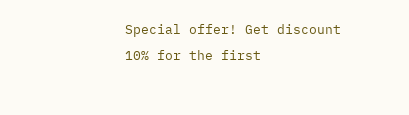Special offer! Get discount 10% for the first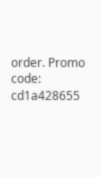order. Promo code: cd1a428655